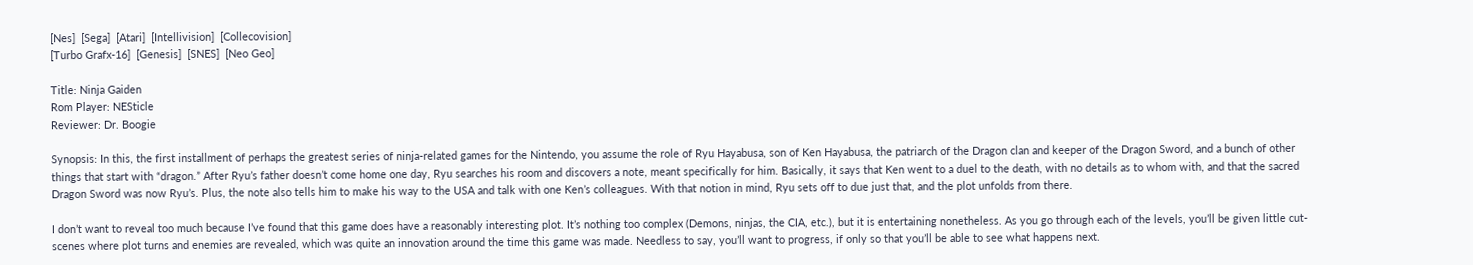[Nes]  [Sega]  [Atari]  [Intellivision]  [Collecovision]
[Turbo Grafx-16]  [Genesis]  [SNES]  [Neo Geo]

Title: Ninja Gaiden
Rom Player: NESticle
Reviewer: Dr. Boogie

Synopsis: In this, the first installment of perhaps the greatest series of ninja-related games for the Nintendo, you assume the role of Ryu Hayabusa, son of Ken Hayabusa, the patriarch of the Dragon clan and keeper of the Dragon Sword, and a bunch of other things that start with “dragon.” After Ryu’s father doesn’t come home one day, Ryu searches his room and discovers a note, meant specifically for him. Basically, it says that Ken went to a duel to the death, with no details as to whom with, and that the sacred Dragon Sword was now Ryu’s. Plus, the note also tells him to make his way to the USA and talk with one Ken’s colleagues. With that notion in mind, Ryu sets off to due just that, and the plot unfolds from there.

I don’t want to reveal too much because I’ve found that this game does have a reasonably interesting plot. It’s nothing too complex (Demons, ninjas, the CIA, etc.), but it is entertaining nonetheless. As you go through each of the levels, you’ll be given little cut-scenes where plot turns and enemies are revealed, which was quite an innovation around the time this game was made. Needless to say, you’ll want to progress, if only so that you’ll be able to see what happens next.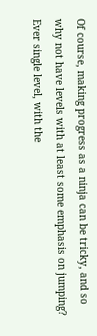Of course, making progress as a ninja can be tricky, and so why not have levels with at least some emphasis on jumping? Ever single level, with the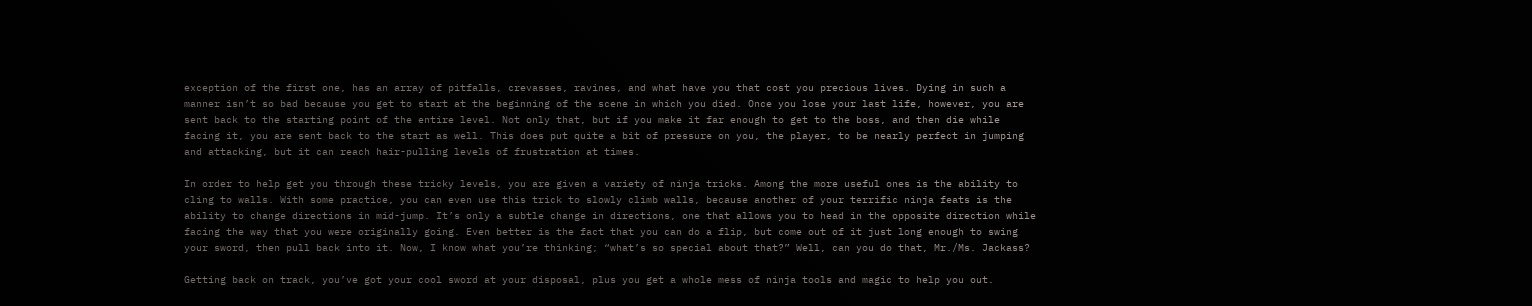exception of the first one, has an array of pitfalls, crevasses, ravines, and what have you that cost you precious lives. Dying in such a manner isn’t so bad because you get to start at the beginning of the scene in which you died. Once you lose your last life, however, you are sent back to the starting point of the entire level. Not only that, but if you make it far enough to get to the boss, and then die while facing it, you are sent back to the start as well. This does put quite a bit of pressure on you, the player, to be nearly perfect in jumping and attacking, but it can reach hair-pulling levels of frustration at times.

In order to help get you through these tricky levels, you are given a variety of ninja tricks. Among the more useful ones is the ability to cling to walls. With some practice, you can even use this trick to slowly climb walls, because another of your terrific ninja feats is the ability to change directions in mid-jump. It’s only a subtle change in directions, one that allows you to head in the opposite direction while facing the way that you were originally going. Even better is the fact that you can do a flip, but come out of it just long enough to swing your sword, then pull back into it. Now, I know what you’re thinking; “what’s so special about that?” Well, can you do that, Mr./Ms. Jackass?

Getting back on track, you’ve got your cool sword at your disposal, plus you get a whole mess of ninja tools and magic to help you out.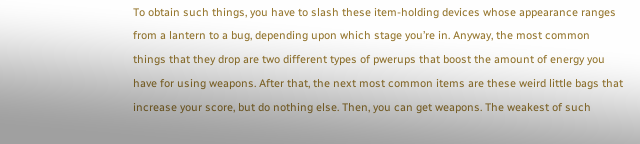To obtain such things, you have to slash these item-holding devices whose appearance ranges from a lantern to a bug, depending upon which stage you’re in. Anyway, the most common things that they drop are two different types of pwerups that boost the amount of energy you have for using weapons. After that, the next most common items are these weird little bags that increase your score, but do nothing else. Then, you can get weapons. The weakest of such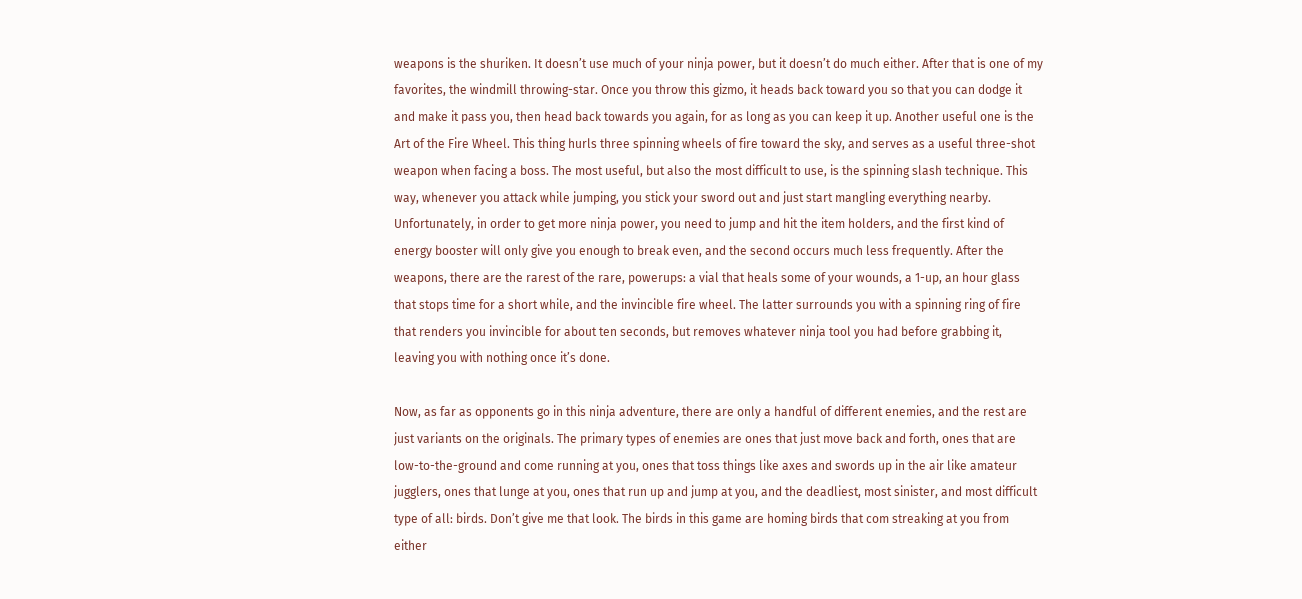weapons is the shuriken. It doesn’t use much of your ninja power, but it doesn’t do much either. After that is one of my favorites, the windmill throwing-star. Once you throw this gizmo, it heads back toward you so that you can dodge it and make it pass you, then head back towards you again, for as long as you can keep it up. Another useful one is the Art of the Fire Wheel. This thing hurls three spinning wheels of fire toward the sky, and serves as a useful three-shot weapon when facing a boss. The most useful, but also the most difficult to use, is the spinning slash technique. This way, whenever you attack while jumping, you stick your sword out and just start mangling everything nearby. Unfortunately, in order to get more ninja power, you need to jump and hit the item holders, and the first kind of energy booster will only give you enough to break even, and the second occurs much less frequently. After the weapons, there are the rarest of the rare, powerups: a vial that heals some of your wounds, a 1-up, an hour glass that stops time for a short while, and the invincible fire wheel. The latter surrounds you with a spinning ring of fire that renders you invincible for about ten seconds, but removes whatever ninja tool you had before grabbing it, leaving you with nothing once it’s done.

Now, as far as opponents go in this ninja adventure, there are only a handful of different enemies, and the rest are just variants on the originals. The primary types of enemies are ones that just move back and forth, ones that are low-to-the-ground and come running at you, ones that toss things like axes and swords up in the air like amateur jugglers, ones that lunge at you, ones that run up and jump at you, and the deadliest, most sinister, and most difficult type of all: birds. Don’t give me that look. The birds in this game are homing birds that com streaking at you from either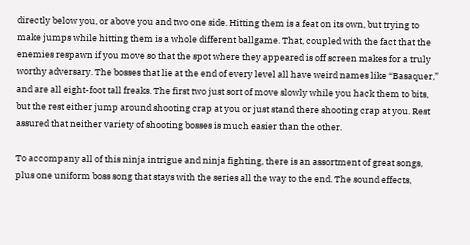directly below you, or above you and two one side. Hitting them is a feat on its own, but trying to make jumps while hitting them is a whole different ballgame. That, coupled with the fact that the enemies respawn if you move so that the spot where they appeared is off screen makes for a truly worthy adversary. The bosses that lie at the end of every level all have weird names like “Basaquer,” and are all eight-foot tall freaks. The first two just sort of move slowly while you hack them to bits, but the rest either jump around shooting crap at you or just stand there shooting crap at you. Rest assured that neither variety of shooting bosses is much easier than the other.

To accompany all of this ninja intrigue and ninja fighting, there is an assortment of great songs, plus one uniform boss song that stays with the series all the way to the end. The sound effects,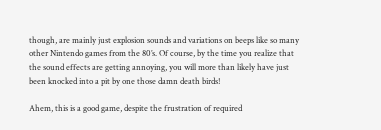though, are mainly just explosion sounds and variations on beeps like so many other Nintendo games from the 80’s. Of course, by the time you realize that the sound effects are getting annoying, you will more than likely have just been knocked into a pit by one those damn death birds!

Ahem, this is a good game, despite the frustration of required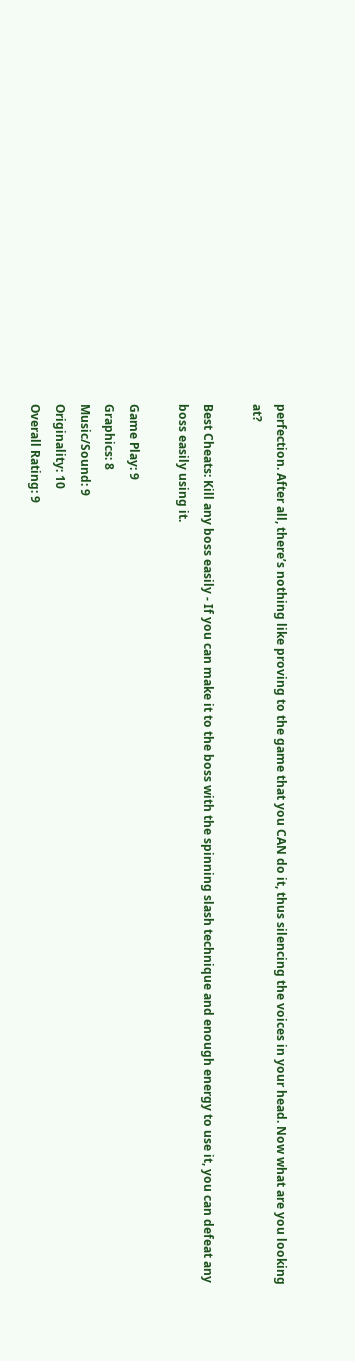perfection. After all, there’s nothing like proving to the game that you CAN do it, thus silencing the voices in your head. Now what are you looking at?

Best Cheats: Kill any boss easily - If you can make it to the boss with the spinning slash technique and enough energy to use it, you can defeat any boss easily using it.

Game Play: 9
Graphics: 8
Music/Sound: 9
Originality: 10
Overall Rating: 9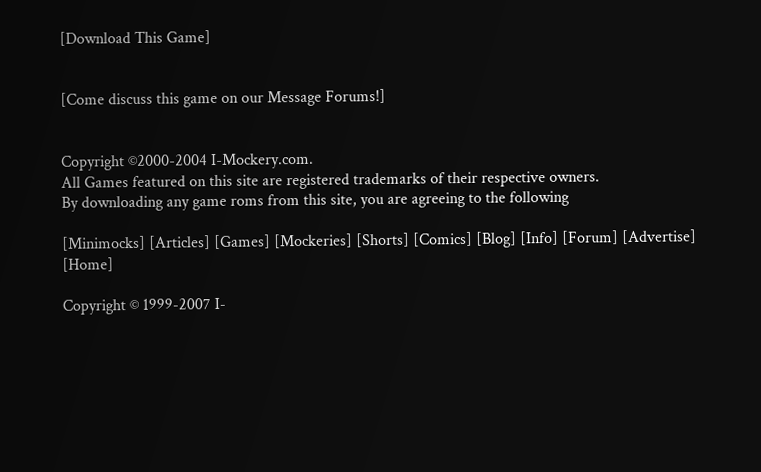[Download This Game]


[Come discuss this game on our Message Forums!]


Copyright ©2000-2004 I-Mockery.com.
All Games featured on this site are registered trademarks of their respective owners.
By downloading any game roms from this site, you are agreeing to the following

[Minimocks] [Articles] [Games] [Mockeries] [Shorts] [Comics] [Blog] [Info] [Forum] [Advertise] [Home]

Copyright © 1999-2007 I-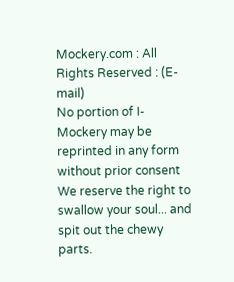Mockery.com : All Rights Reserved : (E-mail)
No portion of I-Mockery may be reprinted in any form without prior consent
We reserve the right to swallow your soul... and spit out the chewy parts.